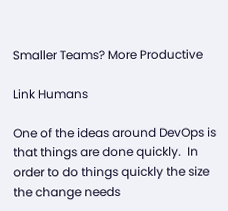Smaller Teams? More Productive

Link Humans

One of the ideas around DevOps is that things are done quickly.  In order to do things quickly the size the change needs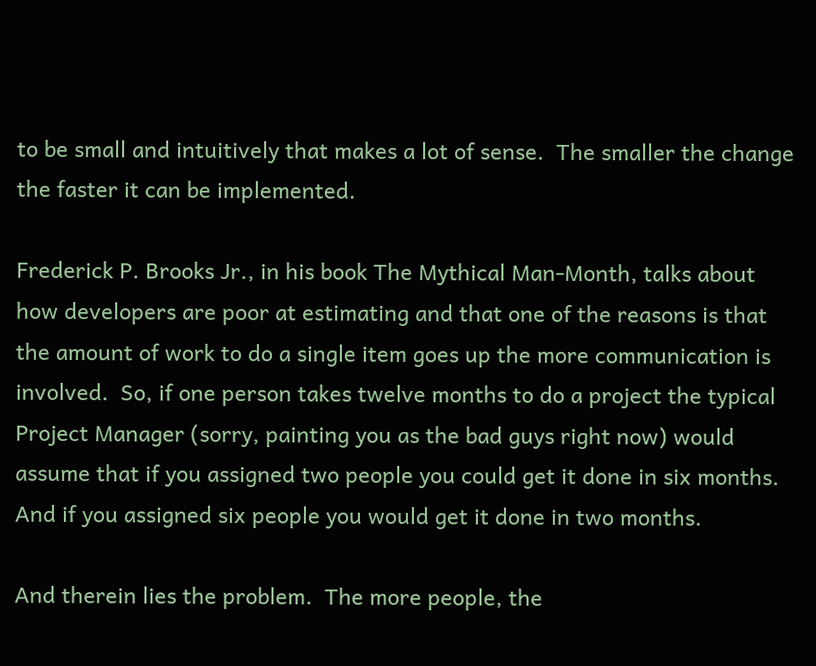to be small and intuitively that makes a lot of sense.  The smaller the change the faster it can be implemented.

Frederick P. Brooks Jr., in his book The Mythical Man-Month, talks about how developers are poor at estimating and that one of the reasons is that the amount of work to do a single item goes up the more communication is involved.  So, if one person takes twelve months to do a project the typical Project Manager (sorry, painting you as the bad guys right now) would assume that if you assigned two people you could get it done in six months.  And if you assigned six people you would get it done in two months.

And therein lies the problem.  The more people, the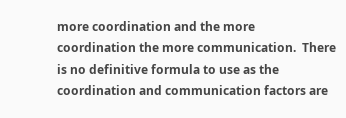more coordination and the more coordination the more communication.  There is no definitive formula to use as the coordination and communication factors are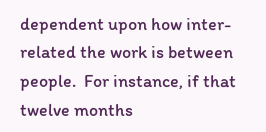dependent upon how inter-related the work is between people.  For instance, if that twelve months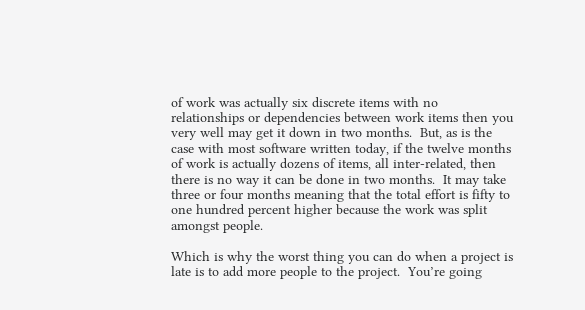of work was actually six discrete items with no relationships or dependencies between work items then you very well may get it down in two months.  But, as is the case with most software written today, if the twelve months of work is actually dozens of items, all inter-related, then there is no way it can be done in two months.  It may take three or four months meaning that the total effort is fifty to one hundred percent higher because the work was split amongst people.

Which is why the worst thing you can do when a project is late is to add more people to the project.  You’re going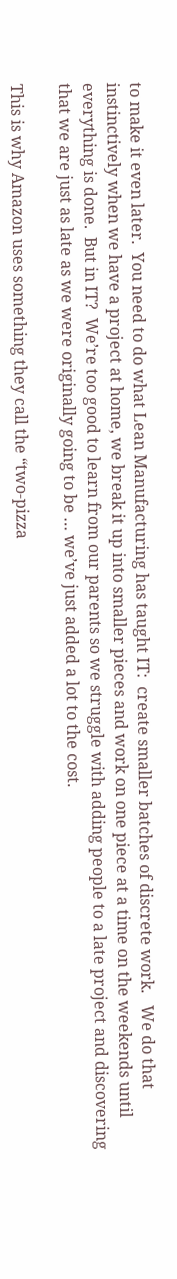to make it even later.  You need to do what Lean Manufacturing has taught IT:  create smaller batches of discrete work.   We do that instinctively when we have a project at home, we break it up into smaller pieces and work on one piece at a time on the weekends until everything is done.  But in IT?  We’re too good to learn from our parents so we struggle with adding people to a late project and discovering that we are just as late as we were originally going to be … we’ve just added a lot to the cost.

This is why Amazon uses something they call the “two-pizza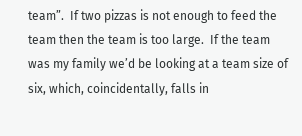team”.  If two pizzas is not enough to feed the team then the team is too large.  If the team was my family we’d be looking at a team size of six, which, coincidentally, falls in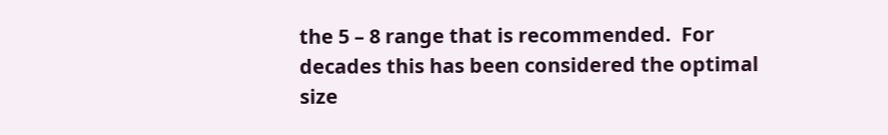the 5 – 8 range that is recommended.  For decades this has been considered the optimal size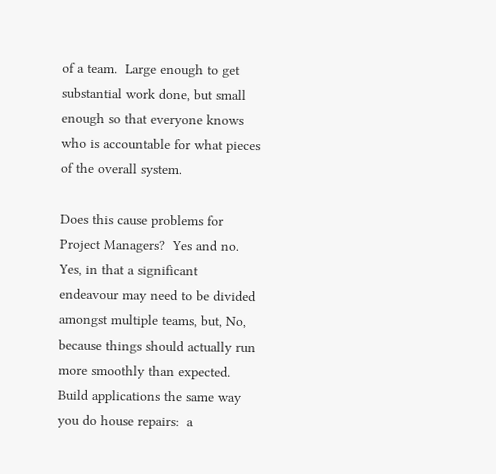of a team.  Large enough to get substantial work done, but small enough so that everyone knows who is accountable for what pieces of the overall system.

Does this cause problems for Project Managers?  Yes and no.  Yes, in that a significant endeavour may need to be divided amongst multiple teams, but, No, because things should actually run more smoothly than expected.  Build applications the same way you do house repairs:  a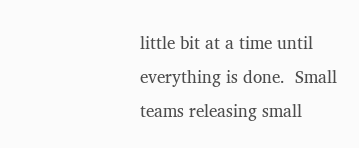little bit at a time until everything is done.  Small teams releasing small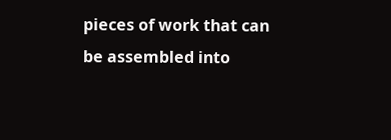pieces of work that can be assembled into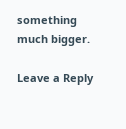something much bigger.

Leave a Reply